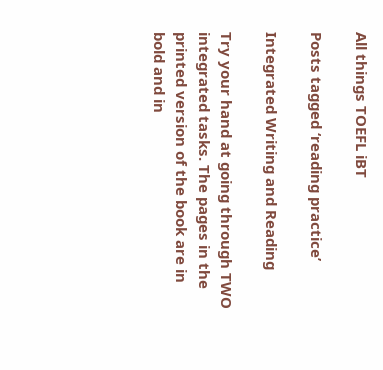All things TOEFL iBT

Posts tagged ‘reading practice’

Integrated Writing and Reading

Try your hand at going through TWO integrated tasks. The pages in the printed version of the book are in bold and in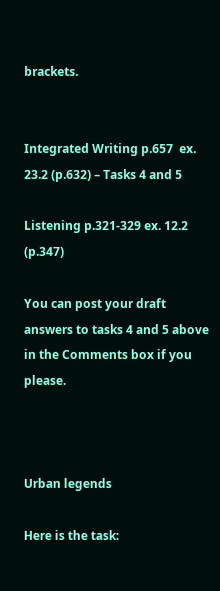brackets.


Integrated Writing p.657  ex. 23.2 (p.632) – Tasks 4 and 5

Listening p.321-329 ex. 12.2 (p.347)

You can post your draft answers to tasks 4 and 5 above in the Comments box if you please.



Urban legends

Here is the task: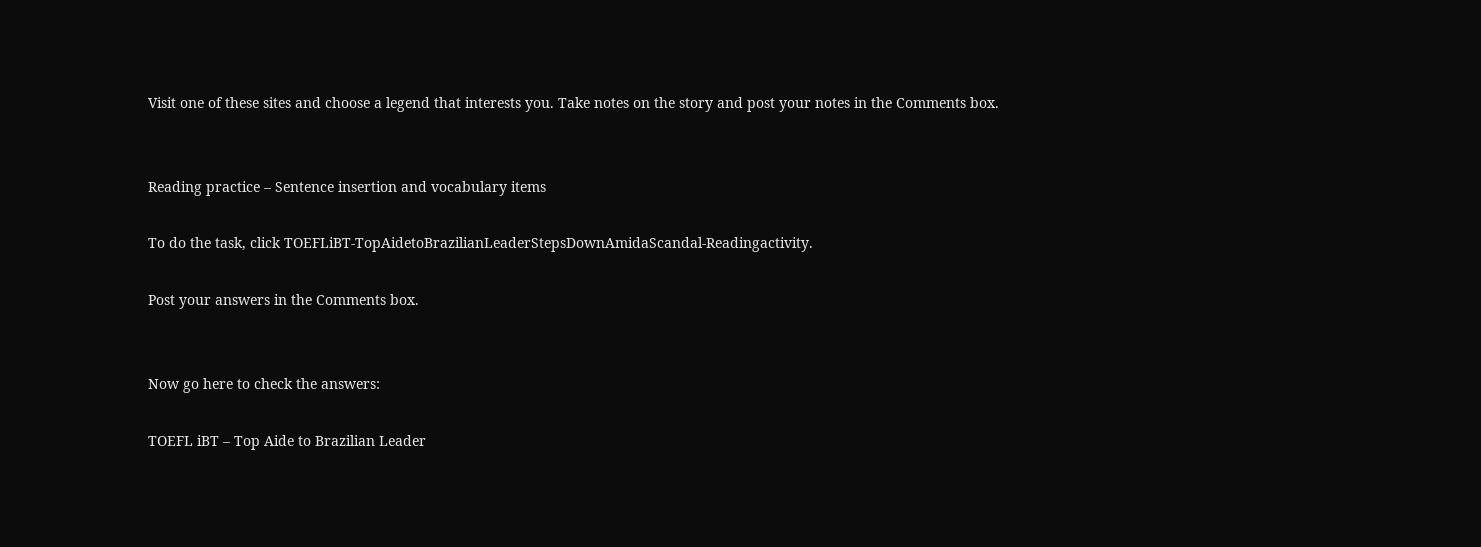Visit one of these sites and choose a legend that interests you. Take notes on the story and post your notes in the Comments box.


Reading practice – Sentence insertion and vocabulary items

To do the task, click TOEFLiBT-TopAidetoBrazilianLeaderStepsDownAmidaScandal-Readingactivity.

Post your answers in the Comments box.


Now go here to check the answers:

TOEFL iBT – Top Aide to Brazilian Leader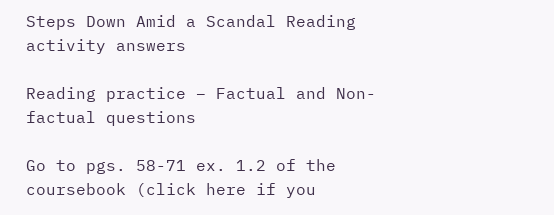Steps Down Amid a Scandal Reading activity answers

Reading practice – Factual and Non-factual questions

Go to pgs. 58-71 ex. 1.2 of the coursebook (click here if you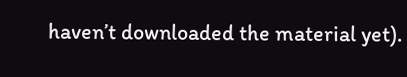haven’t downloaded the material yet).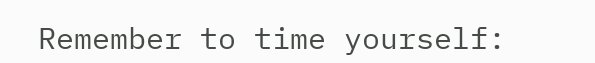Remember to time yourself: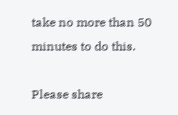take no more than 50 minutes to do this.

Please share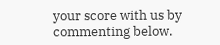your score with us by commenting below.